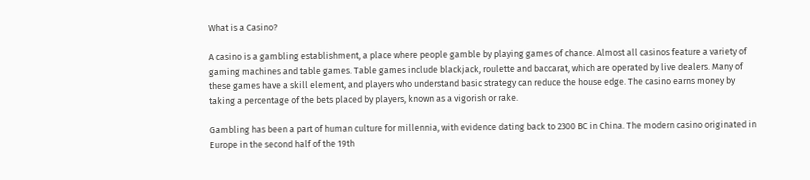What is a Casino?

A casino is a gambling establishment, a place where people gamble by playing games of chance. Almost all casinos feature a variety of gaming machines and table games. Table games include blackjack, roulette and baccarat, which are operated by live dealers. Many of these games have a skill element, and players who understand basic strategy can reduce the house edge. The casino earns money by taking a percentage of the bets placed by players, known as a vigorish or rake.

Gambling has been a part of human culture for millennia, with evidence dating back to 2300 BC in China. The modern casino originated in Europe in the second half of the 19th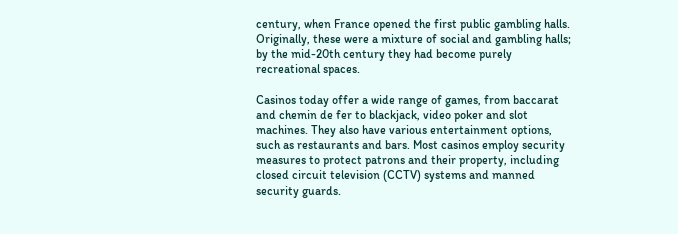century, when France opened the first public gambling halls. Originally, these were a mixture of social and gambling halls; by the mid-20th century they had become purely recreational spaces.

Casinos today offer a wide range of games, from baccarat and chemin de fer to blackjack, video poker and slot machines. They also have various entertainment options, such as restaurants and bars. Most casinos employ security measures to protect patrons and their property, including closed circuit television (CCTV) systems and manned security guards.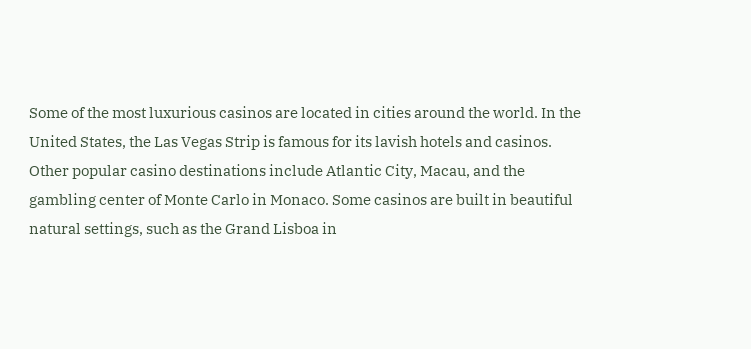Some of the most luxurious casinos are located in cities around the world. In the United States, the Las Vegas Strip is famous for its lavish hotels and casinos. Other popular casino destinations include Atlantic City, Macau, and the gambling center of Monte Carlo in Monaco. Some casinos are built in beautiful natural settings, such as the Grand Lisboa in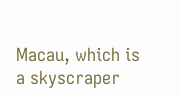Macau, which is a skyscraper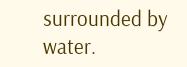surrounded by water.